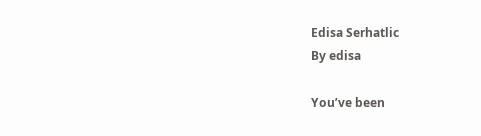Edisa Serhatlic
By edisa

You’ve been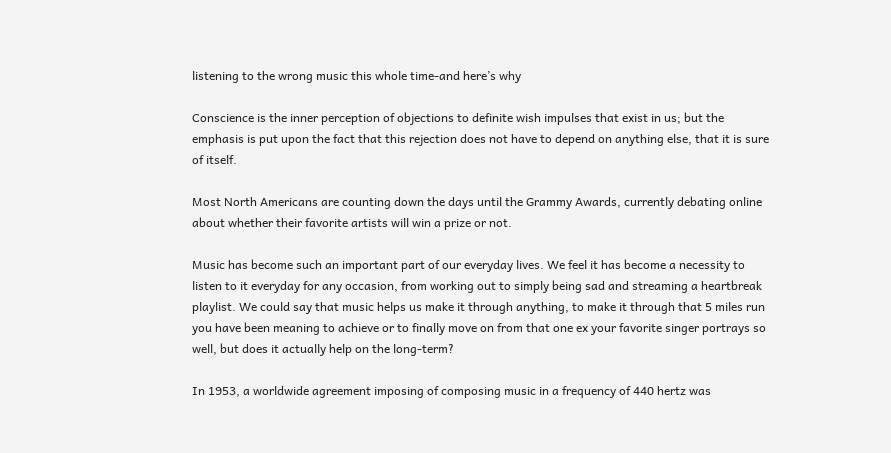listening to the wrong music this whole time-and here’s why

Conscience is the inner perception of objections to definite wish impulses that exist in us; but the emphasis is put upon the fact that this rejection does not have to depend on anything else, that it is sure of itself.

Most North Americans are counting down the days until the Grammy Awards, currently debating online about whether their favorite artists will win a prize or not.

Music has become such an important part of our everyday lives. We feel it has become a necessity to listen to it everyday for any occasion, from working out to simply being sad and streaming a heartbreak playlist. We could say that music helps us make it through anything, to make it through that 5 miles run you have been meaning to achieve or to finally move on from that one ex your favorite singer portrays so well, but does it actually help on the long-term?

In 1953, a worldwide agreement imposing of composing music in a frequency of 440 hertz was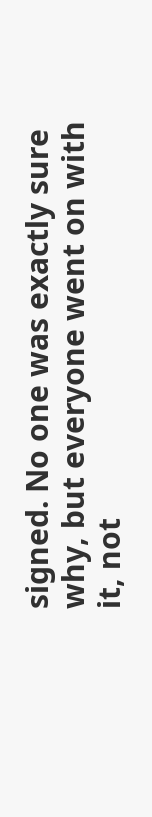signed. No one was exactly sure why, but everyone went on with it, not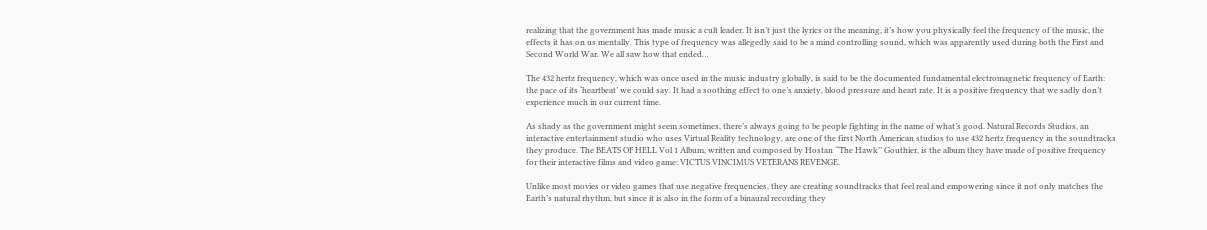realizing that the government has made music a cult leader. It isn’t just the lyrics or the meaning, it’s how you physically feel the frequency of the music, the effects it has on us mentally. This type of frequency was allegedly said to be a mind controlling sound, which was apparently used during both the First and Second World War. We all saw how that ended…

The 432 hertz frequency, which was once used in the music industry globally, is said to be the documented fundamental electromagnetic frequency of Earth: the pace of its ‘heartbeat’ we could say. It had a soothing effect to one’s anxiety, blood pressure and heart rate. It is a positive frequency that we sadly don’t experience much in our current time.

As shady as the government might seem sometimes, there’s always going to be people fighting in the name of what’s good. Natural Records Studios, an interactive entertainment studio who uses Virtual Reality technology, are one of the first North American studios to use 432 hertz frequency in the soundtracks they produce. The BEATS OF HELL Vol 1 Album, written and composed by Hostan ‘‘The Hawk’’ Gouthier, is the album they have made of positive frequency for their interactive films and video game: VICTUS VINCIMUS VETERANS REVENGE.

Unlike most movies or video games that use negative frequencies, they are creating soundtracks that feel real and empowering since it not only matches the Earth’s natural rhythm, but since it is also in the form of a binaural recording they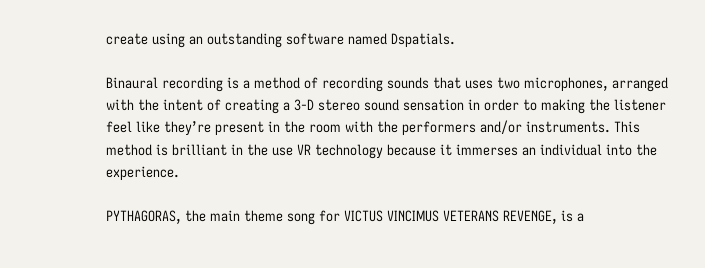create using an outstanding software named Dspatials.

Binaural recording is a method of recording sounds that uses two microphones, arranged with the intent of creating a 3-D stereo sound sensation in order to making the listener feel like they’re present in the room with the performers and/or instruments. This method is brilliant in the use VR technology because it immerses an individual into the experience.

PYTHAGORAS, the main theme song for VICTUS VINCIMUS VETERANS REVENGE, is a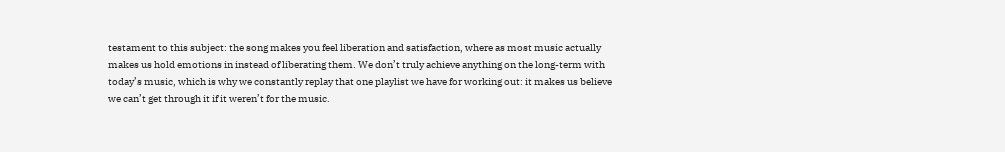testament to this subject: the song makes you feel liberation and satisfaction, where as most music actually makes us hold emotions in instead of liberating them. We don’t truly achieve anything on the long-term with today’s music, which is why we constantly replay that one playlist we have for working out: it makes us believe we can’t get through it if it weren’t for the music.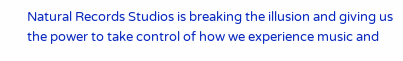Natural Records Studios is breaking the illusion and giving us the power to take control of how we experience music and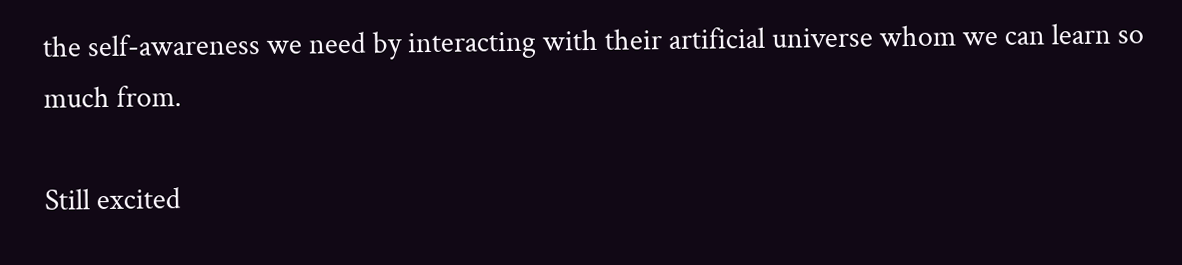the self-awareness we need by interacting with their artificial universe whom we can learn so much from.

Still excited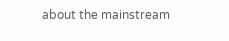about the mainstream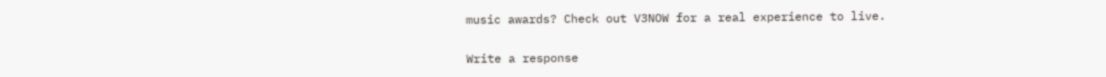music awards? Check out V3NOW for a real experience to live.


Write a response